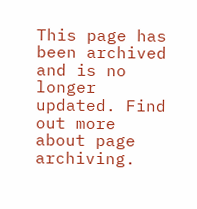This page has been archived and is no longer updated. Find out more about page archiving.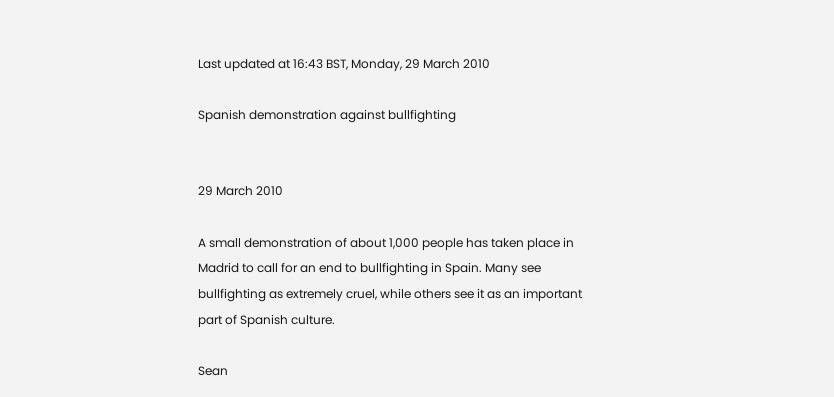Last updated at 16:43 BST, Monday, 29 March 2010

Spanish demonstration against bullfighting


29 March 2010

A small demonstration of about 1,000 people has taken place in Madrid to call for an end to bullfighting in Spain. Many see bullfighting as extremely cruel, while others see it as an important part of Spanish culture.

Sean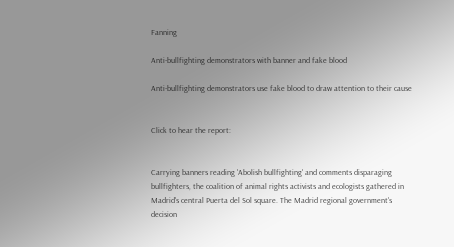Fanning

Anti-bullfighting demonstrators with banner and fake blood

Anti-bullfighting demonstrators use fake blood to draw attention to their cause


Click to hear the report:


Carrying banners reading 'Abolish bullfighting' and comments disparaging bullfighters, the coalition of animal rights activists and ecologists gathered in Madrid's central Puerta del Sol square. The Madrid regional government's decision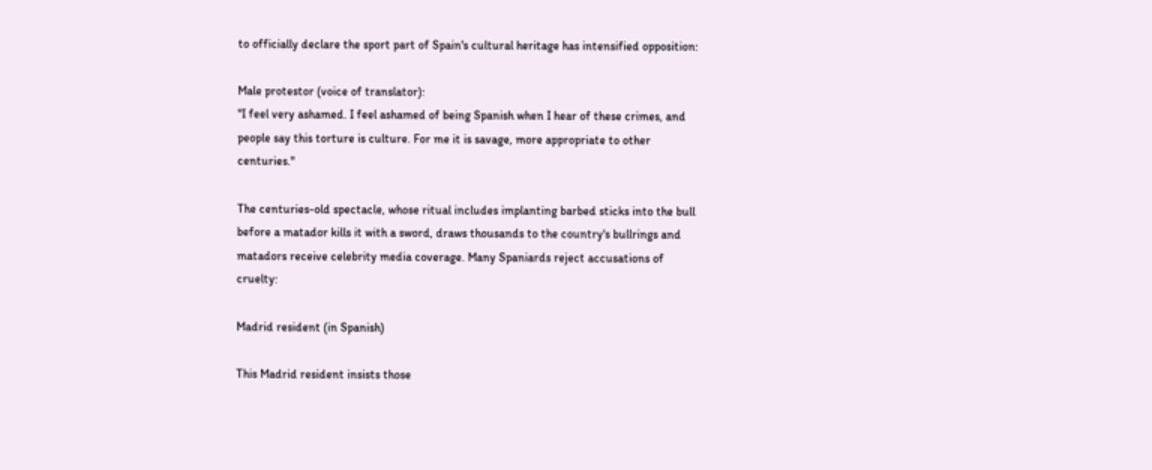to officially declare the sport part of Spain's cultural heritage has intensified opposition:

Male protestor (voice of translator):
"I feel very ashamed. I feel ashamed of being Spanish when I hear of these crimes, and people say this torture is culture. For me it is savage, more appropriate to other centuries."

The centuries-old spectacle, whose ritual includes implanting barbed sticks into the bull before a matador kills it with a sword, draws thousands to the country's bullrings and matadors receive celebrity media coverage. Many Spaniards reject accusations of cruelty:

Madrid resident (in Spanish)

This Madrid resident insists those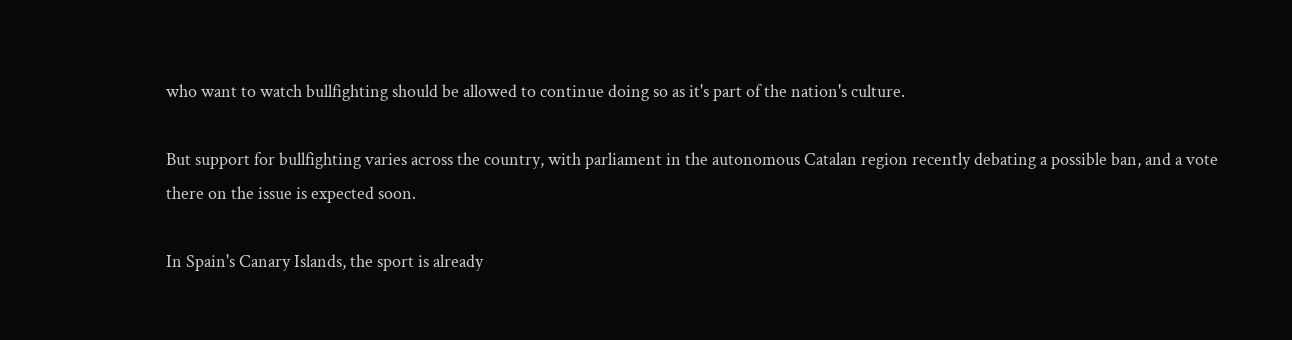who want to watch bullfighting should be allowed to continue doing so as it's part of the nation's culture.

But support for bullfighting varies across the country, with parliament in the autonomous Catalan region recently debating a possible ban, and a vote there on the issue is expected soon.

In Spain's Canary Islands, the sport is already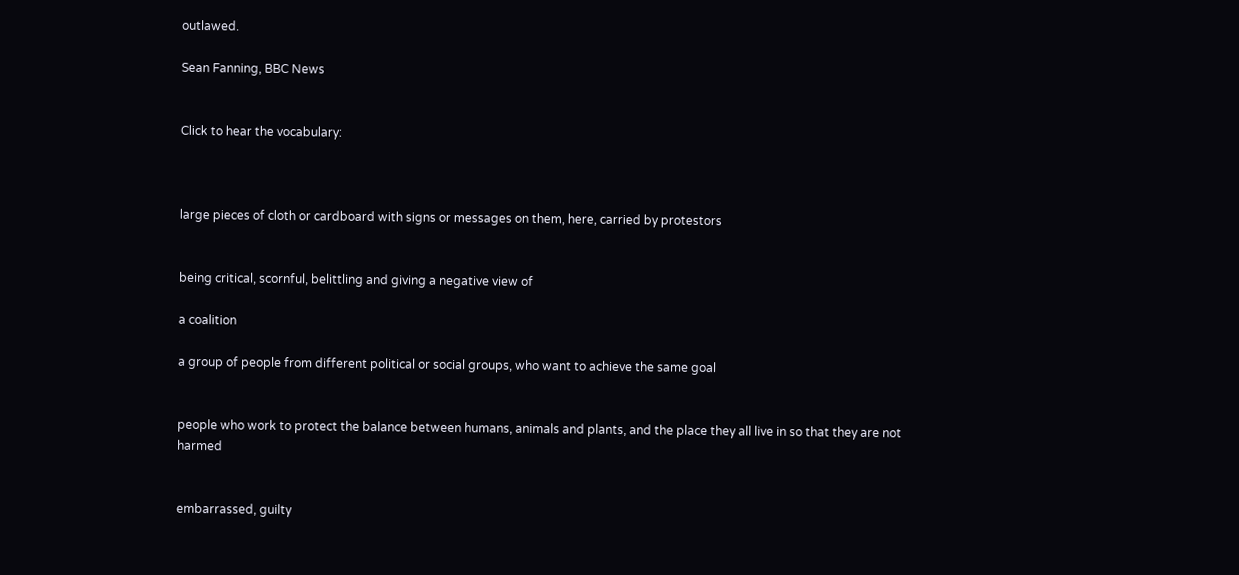outlawed.

Sean Fanning, BBC News


Click to hear the vocabulary:



large pieces of cloth or cardboard with signs or messages on them, here, carried by protestors


being critical, scornful, belittling and giving a negative view of

a coalition

a group of people from different political or social groups, who want to achieve the same goal


people who work to protect the balance between humans, animals and plants, and the place they all live in so that they are not harmed


embarrassed, guilty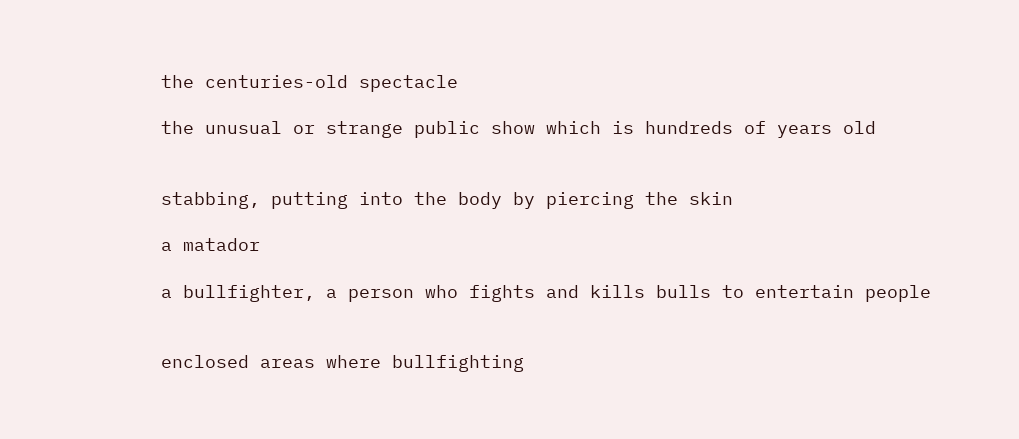the centuries-old spectacle

the unusual or strange public show which is hundreds of years old


stabbing, putting into the body by piercing the skin

a matador

a bullfighter, a person who fights and kills bulls to entertain people


enclosed areas where bullfighting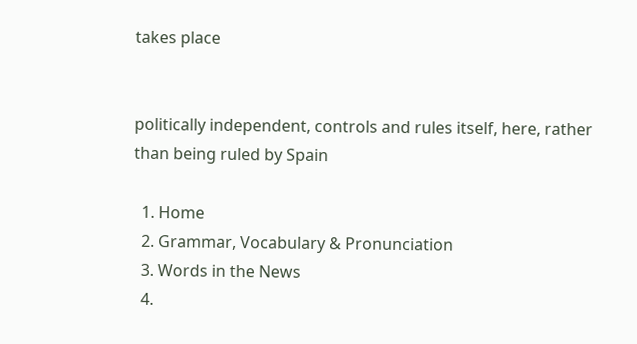takes place


politically independent, controls and rules itself, here, rather than being ruled by Spain

  1. Home
  2. Grammar, Vocabulary & Pronunciation
  3. Words in the News
  4.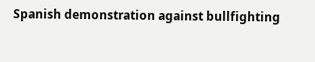Spanish demonstration against bullfighting